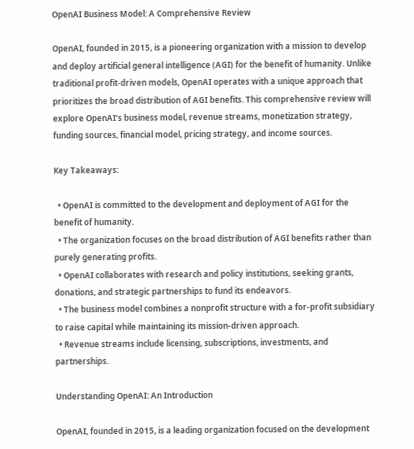OpenAI Business Model: A Comprehensive Review

OpenAI, founded in 2015, is a pioneering organization with a mission to develop and deploy artificial general intelligence (AGI) for the benefit of humanity. Unlike traditional profit-driven models, OpenAI operates with a unique approach that prioritizes the broad distribution of AGI benefits. This comprehensive review will explore OpenAI’s business model, revenue streams, monetization strategy, funding sources, financial model, pricing strategy, and income sources.

Key Takeaways:

  • OpenAI is committed to the development and deployment of AGI for the benefit of humanity.
  • The organization focuses on the broad distribution of AGI benefits rather than purely generating profits.
  • OpenAI collaborates with research and policy institutions, seeking grants, donations, and strategic partnerships to fund its endeavors.
  • The business model combines a nonprofit structure with a for-profit subsidiary to raise capital while maintaining its mission-driven approach.
  • Revenue streams include licensing, subscriptions, investments, and partnerships.

Understanding OpenAI: An Introduction

OpenAI, founded in 2015, is a leading organization focused on the development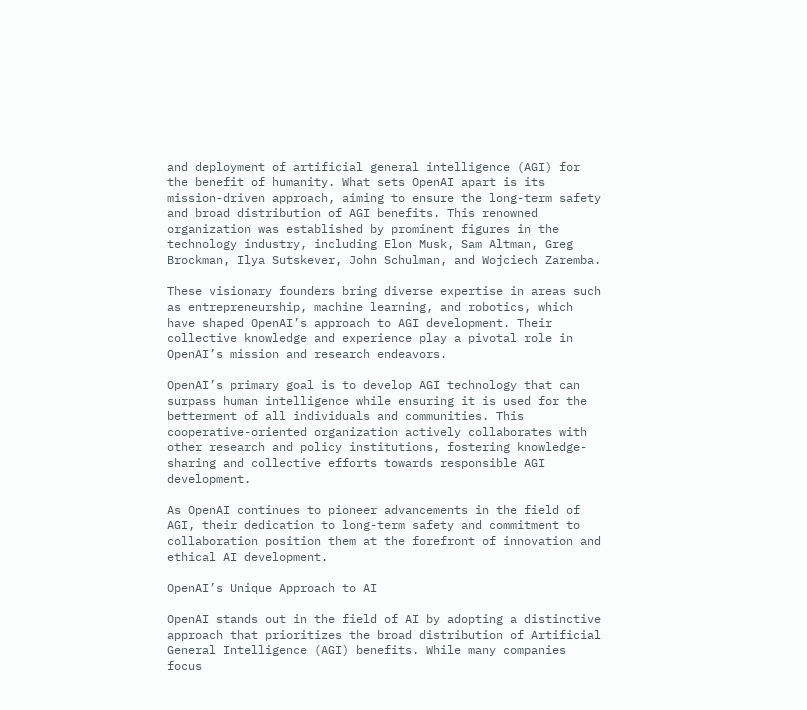and deployment of artificial general intelligence (AGI) for the benefit of humanity. What sets OpenAI apart is its mission-driven approach, aiming to ensure the long-term safety and broad distribution of AGI benefits. This renowned organization was established by prominent figures in the technology industry, including Elon Musk, Sam Altman, Greg Brockman, Ilya Sutskever, John Schulman, and Wojciech Zaremba.

These visionary founders bring diverse expertise in areas such as entrepreneurship, machine learning, and robotics, which have shaped OpenAI’s approach to AGI development. Their collective knowledge and experience play a pivotal role in OpenAI’s mission and research endeavors.

OpenAI’s primary goal is to develop AGI technology that can surpass human intelligence while ensuring it is used for the betterment of all individuals and communities. This cooperative-oriented organization actively collaborates with other research and policy institutions, fostering knowledge-sharing and collective efforts towards responsible AGI development.

As OpenAI continues to pioneer advancements in the field of AGI, their dedication to long-term safety and commitment to collaboration position them at the forefront of innovation and ethical AI development.

OpenAI’s Unique Approach to AI

OpenAI stands out in the field of AI by adopting a distinctive approach that prioritizes the broad distribution of Artificial General Intelligence (AGI) benefits. While many companies focus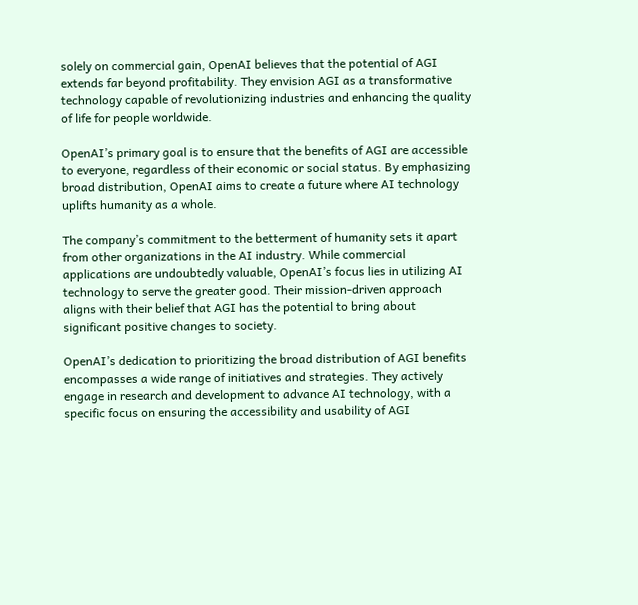solely on commercial gain, OpenAI believes that the potential of AGI extends far beyond profitability. They envision AGI as a transformative technology capable of revolutionizing industries and enhancing the quality of life for people worldwide.

OpenAI’s primary goal is to ensure that the benefits of AGI are accessible to everyone, regardless of their economic or social status. By emphasizing broad distribution, OpenAI aims to create a future where AI technology uplifts humanity as a whole.

The company’s commitment to the betterment of humanity sets it apart from other organizations in the AI industry. While commercial applications are undoubtedly valuable, OpenAI’s focus lies in utilizing AI technology to serve the greater good. Their mission-driven approach aligns with their belief that AGI has the potential to bring about significant positive changes to society.

OpenAI’s dedication to prioritizing the broad distribution of AGI benefits encompasses a wide range of initiatives and strategies. They actively engage in research and development to advance AI technology, with a specific focus on ensuring the accessibility and usability of AGI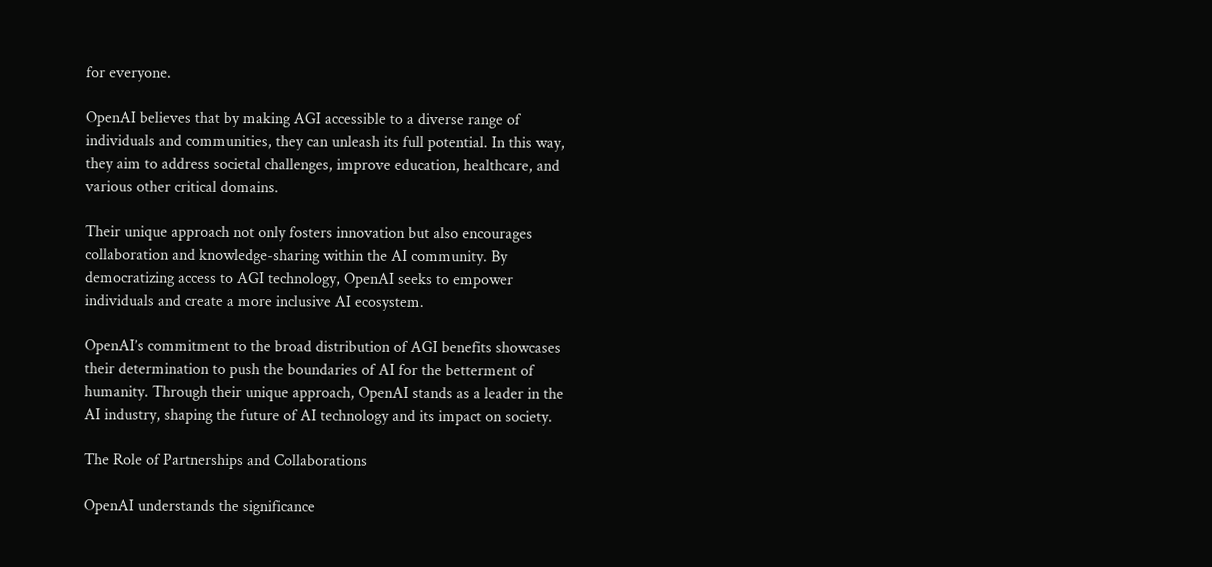for everyone.

OpenAI believes that by making AGI accessible to a diverse range of individuals and communities, they can unleash its full potential. In this way, they aim to address societal challenges, improve education, healthcare, and various other critical domains.

Their unique approach not only fosters innovation but also encourages collaboration and knowledge-sharing within the AI community. By democratizing access to AGI technology, OpenAI seeks to empower individuals and create a more inclusive AI ecosystem.

OpenAI’s commitment to the broad distribution of AGI benefits showcases their determination to push the boundaries of AI for the betterment of humanity. Through their unique approach, OpenAI stands as a leader in the AI industry, shaping the future of AI technology and its impact on society.

The Role of Partnerships and Collaborations

OpenAI understands the significance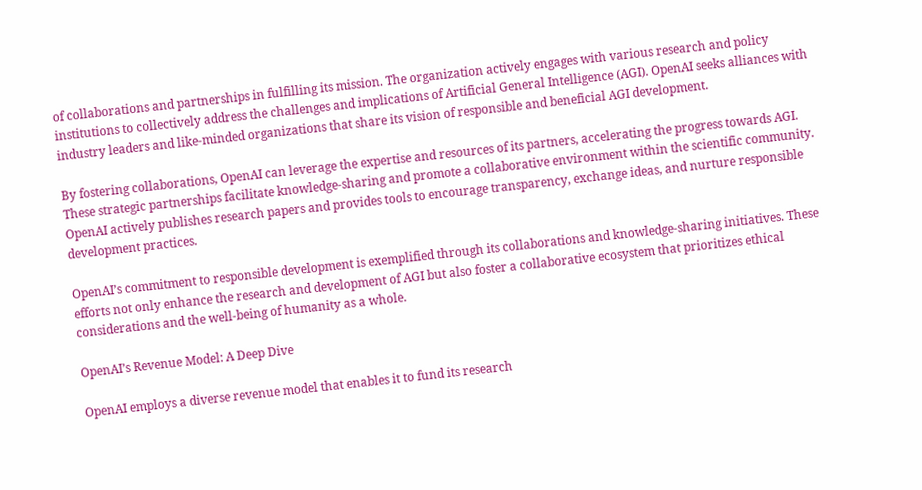of collaborations and partnerships in fulfilling its mission. The organization actively engages with various research and policy institutions to collectively address the challenges and implications of Artificial General Intelligence (AGI). OpenAI seeks alliances with industry leaders and like-minded organizations that share its vision of responsible and beneficial AGI development.

By fostering collaborations, OpenAI can leverage the expertise and resources of its partners, accelerating the progress towards AGI. These strategic partnerships facilitate knowledge-sharing and promote a collaborative environment within the scientific community. OpenAI actively publishes research papers and provides tools to encourage transparency, exchange ideas, and nurture responsible development practices.

OpenAI’s commitment to responsible development is exemplified through its collaborations and knowledge-sharing initiatives. These efforts not only enhance the research and development of AGI but also foster a collaborative ecosystem that prioritizes ethical considerations and the well-being of humanity as a whole.

OpenAI’s Revenue Model: A Deep Dive

OpenAI employs a diverse revenue model that enables it to fund its research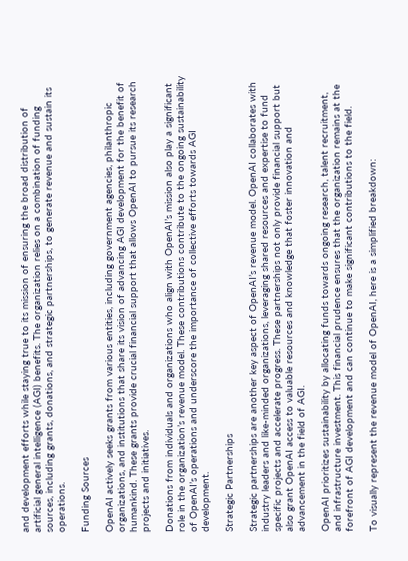and development efforts while staying true to its mission of ensuring the broad distribution of artificial general intelligence (AGI) benefits. The organization relies on a combination of funding sources, including grants, donations, and strategic partnerships, to generate revenue and sustain its operations.

Funding Sources

OpenAI actively seeks grants from various entities, including government agencies, philanthropic organizations, and institutions that share its vision of advancing AGI development for the benefit of humankind. These grants provide crucial financial support that allows OpenAI to pursue its research projects and initiatives.

Donations from individuals and organizations who align with OpenAI’s mission also play a significant role in the organization’s revenue model. These contributions contribute to the ongoing sustainability of OpenAI’s operations and underscore the importance of collective efforts towards AGI development.

Strategic Partnerships

Strategic partnerships are another key aspect of OpenAI’s revenue model. OpenAI collaborates with industry leaders and like-minded organizations, leveraging shared resources and expertise to fund specific projects and accelerate progress. These partnerships not only provide financial support but also grant OpenAI access to valuable resources and knowledge that foster innovation and advancement in the field of AGI.

OpenAI prioritizes sustainability by allocating funds towards ongoing research, talent recruitment, and infrastructure investment. This financial prudence ensures that the organization remains at the forefront of AGI development and can continue to make significant contributions to the field.

To visually represent the revenue model of OpenAI, here is a simplified breakdown: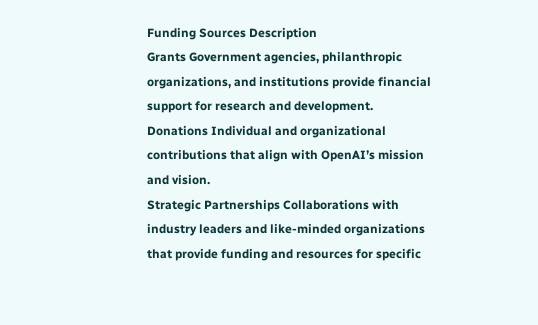Funding Sources Description
Grants Government agencies, philanthropic organizations, and institutions provide financial support for research and development.
Donations Individual and organizational contributions that align with OpenAI’s mission and vision.
Strategic Partnerships Collaborations with industry leaders and like-minded organizations that provide funding and resources for specific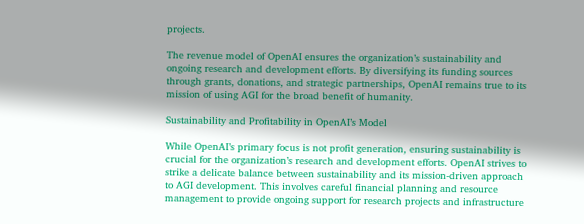projects.

The revenue model of OpenAI ensures the organization’s sustainability and ongoing research and development efforts. By diversifying its funding sources through grants, donations, and strategic partnerships, OpenAI remains true to its mission of using AGI for the broad benefit of humanity.

Sustainability and Profitability in OpenAI’s Model

While OpenAI’s primary focus is not profit generation, ensuring sustainability is crucial for the organization’s research and development efforts. OpenAI strives to strike a delicate balance between sustainability and its mission-driven approach to AGI development. This involves careful financial planning and resource management to provide ongoing support for research projects and infrastructure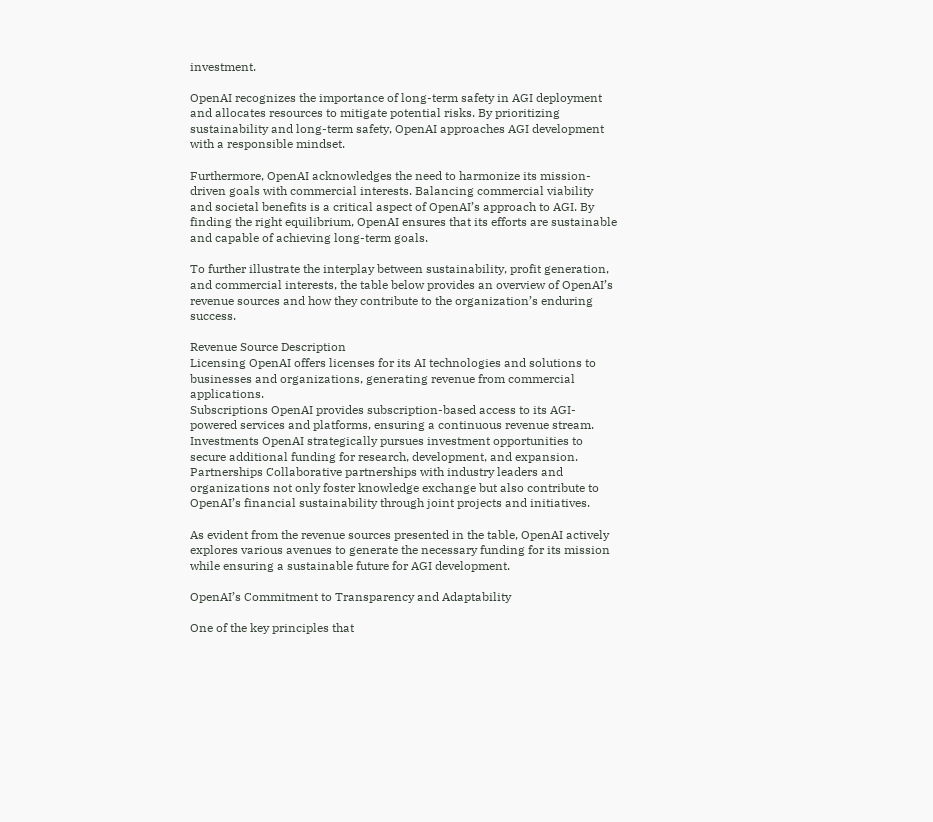investment.

OpenAI recognizes the importance of long-term safety in AGI deployment and allocates resources to mitigate potential risks. By prioritizing sustainability and long-term safety, OpenAI approaches AGI development with a responsible mindset.

Furthermore, OpenAI acknowledges the need to harmonize its mission-driven goals with commercial interests. Balancing commercial viability and societal benefits is a critical aspect of OpenAI’s approach to AGI. By finding the right equilibrium, OpenAI ensures that its efforts are sustainable and capable of achieving long-term goals.

To further illustrate the interplay between sustainability, profit generation, and commercial interests, the table below provides an overview of OpenAI’s revenue sources and how they contribute to the organization’s enduring success.

Revenue Source Description
Licensing OpenAI offers licenses for its AI technologies and solutions to businesses and organizations, generating revenue from commercial applications.
Subscriptions OpenAI provides subscription-based access to its AGI-powered services and platforms, ensuring a continuous revenue stream.
Investments OpenAI strategically pursues investment opportunities to secure additional funding for research, development, and expansion.
Partnerships Collaborative partnerships with industry leaders and organizations not only foster knowledge exchange but also contribute to OpenAI’s financial sustainability through joint projects and initiatives.

As evident from the revenue sources presented in the table, OpenAI actively explores various avenues to generate the necessary funding for its mission while ensuring a sustainable future for AGI development.

OpenAI’s Commitment to Transparency and Adaptability

One of the key principles that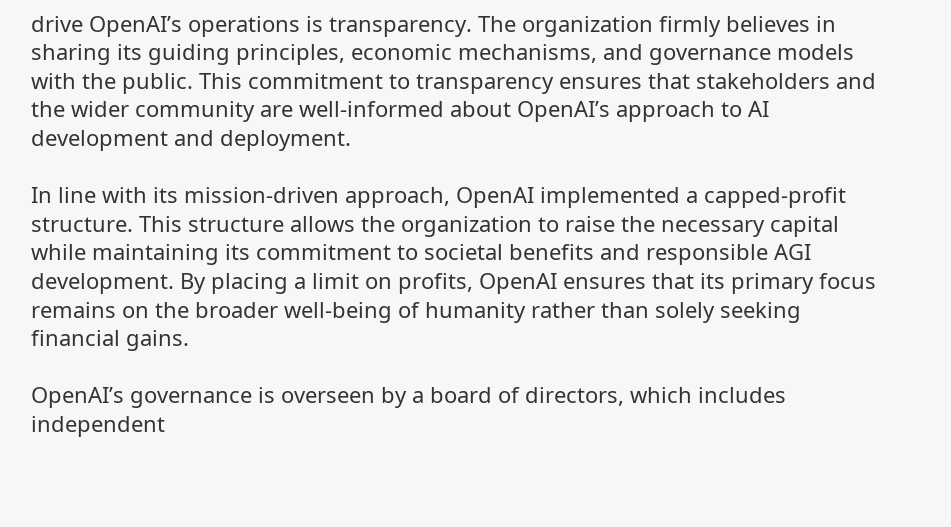drive OpenAI’s operations is transparency. The organization firmly believes in sharing its guiding principles, economic mechanisms, and governance models with the public. This commitment to transparency ensures that stakeholders and the wider community are well-informed about OpenAI’s approach to AI development and deployment.

In line with its mission-driven approach, OpenAI implemented a capped-profit structure. This structure allows the organization to raise the necessary capital while maintaining its commitment to societal benefits and responsible AGI development. By placing a limit on profits, OpenAI ensures that its primary focus remains on the broader well-being of humanity rather than solely seeking financial gains.

OpenAI’s governance is overseen by a board of directors, which includes independent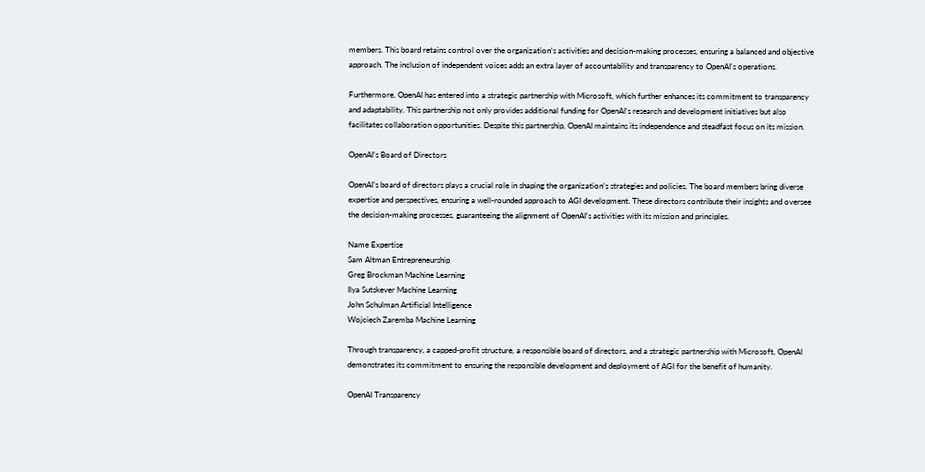members. This board retains control over the organization’s activities and decision-making processes, ensuring a balanced and objective approach. The inclusion of independent voices adds an extra layer of accountability and transparency to OpenAI’s operations.

Furthermore, OpenAI has entered into a strategic partnership with Microsoft, which further enhances its commitment to transparency and adaptability. This partnership not only provides additional funding for OpenAI’s research and development initiatives but also facilitates collaboration opportunities. Despite this partnership, OpenAI maintains its independence and steadfast focus on its mission.

OpenAI’s Board of Directors

OpenAI’s board of directors plays a crucial role in shaping the organization’s strategies and policies. The board members bring diverse expertise and perspectives, ensuring a well-rounded approach to AGI development. These directors contribute their insights and oversee the decision-making processes, guaranteeing the alignment of OpenAI’s activities with its mission and principles.

Name Expertise
Sam Altman Entrepreneurship
Greg Brockman Machine Learning
Ilya Sutskever Machine Learning
John Schulman Artificial Intelligence
Wojciech Zaremba Machine Learning

Through transparency, a capped-profit structure, a responsible board of directors, and a strategic partnership with Microsoft, OpenAI demonstrates its commitment to ensuring the responsible development and deployment of AGI for the benefit of humanity.

OpenAI Transparency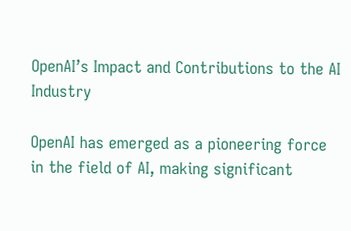OpenAI’s Impact and Contributions to the AI Industry

OpenAI has emerged as a pioneering force in the field of AI, making significant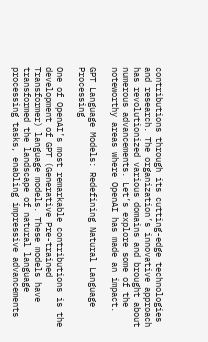contributions through its cutting-edge technologies and research. The organization’s innovative approach has revolutionized various domains and brought about numerous advancements. Let’s explore some of the noteworthy areas where OpenAI has made an impact.

GPT Language Models: Redefining Natural Language Processing

One of OpenAI’s most remarkable contributions is the development of GPT (Generative Pre-trained Transformer) language models. These models have transformed the landscape of natural language processing tasks, enabling impressive advancements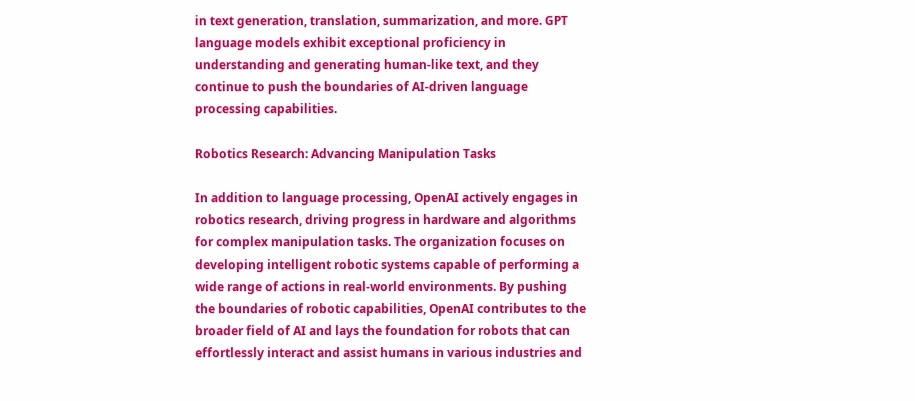in text generation, translation, summarization, and more. GPT language models exhibit exceptional proficiency in understanding and generating human-like text, and they continue to push the boundaries of AI-driven language processing capabilities.

Robotics Research: Advancing Manipulation Tasks

In addition to language processing, OpenAI actively engages in robotics research, driving progress in hardware and algorithms for complex manipulation tasks. The organization focuses on developing intelligent robotic systems capable of performing a wide range of actions in real-world environments. By pushing the boundaries of robotic capabilities, OpenAI contributes to the broader field of AI and lays the foundation for robots that can effortlessly interact and assist humans in various industries and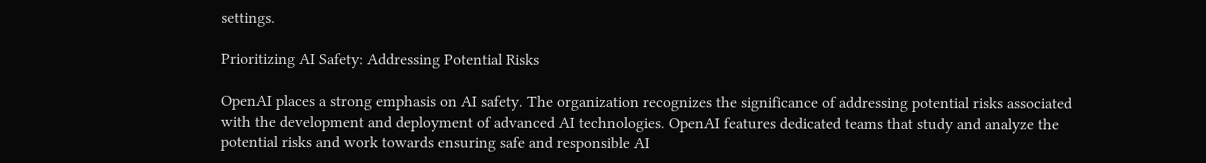settings.

Prioritizing AI Safety: Addressing Potential Risks

OpenAI places a strong emphasis on AI safety. The organization recognizes the significance of addressing potential risks associated with the development and deployment of advanced AI technologies. OpenAI features dedicated teams that study and analyze the potential risks and work towards ensuring safe and responsible AI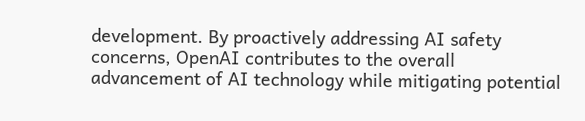development. By proactively addressing AI safety concerns, OpenAI contributes to the overall advancement of AI technology while mitigating potential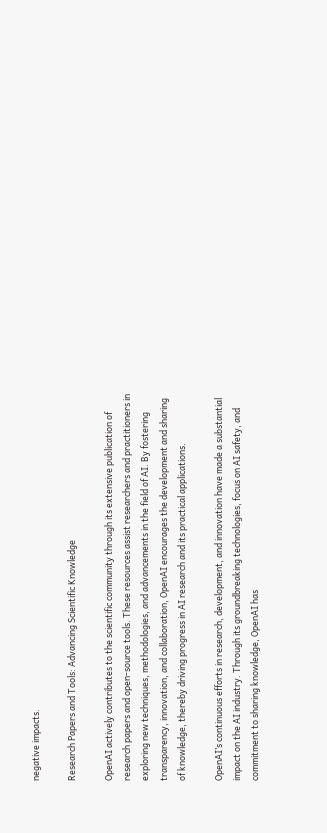negative impacts.

Research Papers and Tools: Advancing Scientific Knowledge

OpenAI actively contributes to the scientific community through its extensive publication of research papers and open-source tools. These resources assist researchers and practitioners in exploring new techniques, methodologies, and advancements in the field of AI. By fostering transparency, innovation, and collaboration, OpenAI encourages the development and sharing of knowledge, thereby driving progress in AI research and its practical applications.

OpenAI’s continuous efforts in research, development, and innovation have made a substantial impact on the AI industry. Through its groundbreaking technologies, focus on AI safety, and commitment to sharing knowledge, OpenAI has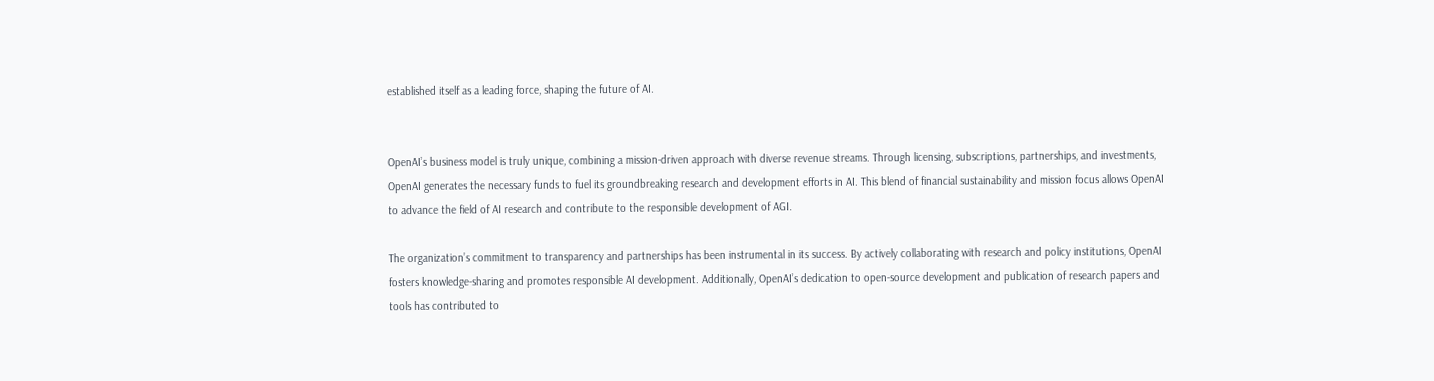established itself as a leading force, shaping the future of AI.


OpenAI’s business model is truly unique, combining a mission-driven approach with diverse revenue streams. Through licensing, subscriptions, partnerships, and investments, OpenAI generates the necessary funds to fuel its groundbreaking research and development efforts in AI. This blend of financial sustainability and mission focus allows OpenAI to advance the field of AI research and contribute to the responsible development of AGI.

The organization’s commitment to transparency and partnerships has been instrumental in its success. By actively collaborating with research and policy institutions, OpenAI fosters knowledge-sharing and promotes responsible AI development. Additionally, OpenAI’s dedication to open-source development and publication of research papers and tools has contributed to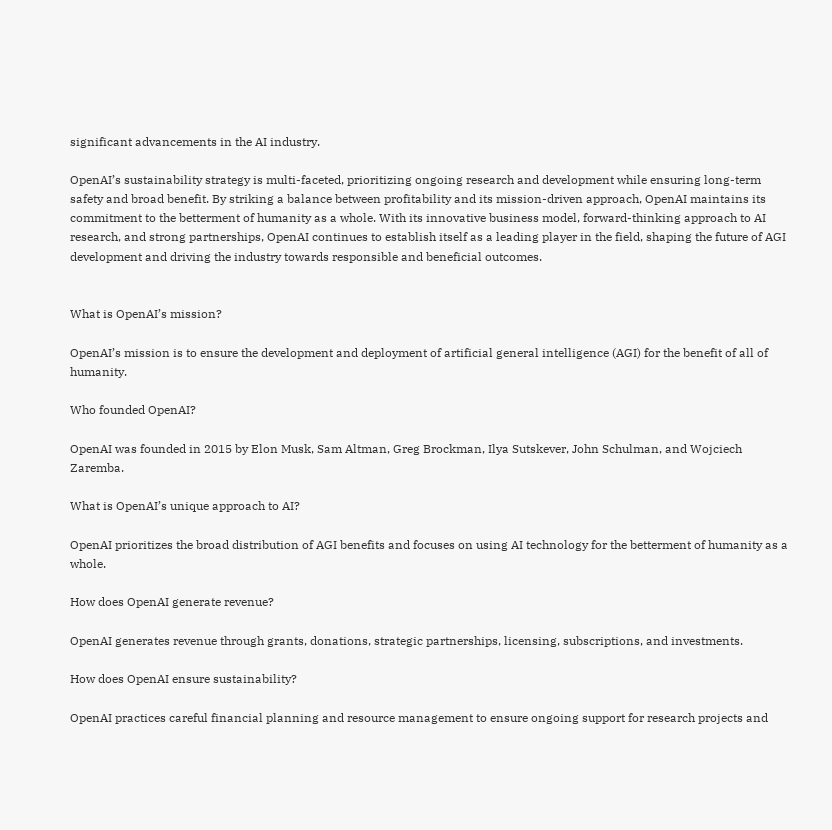significant advancements in the AI industry.

OpenAI’s sustainability strategy is multi-faceted, prioritizing ongoing research and development while ensuring long-term safety and broad benefit. By striking a balance between profitability and its mission-driven approach, OpenAI maintains its commitment to the betterment of humanity as a whole. With its innovative business model, forward-thinking approach to AI research, and strong partnerships, OpenAI continues to establish itself as a leading player in the field, shaping the future of AGI development and driving the industry towards responsible and beneficial outcomes.


What is OpenAI’s mission?

OpenAI’s mission is to ensure the development and deployment of artificial general intelligence (AGI) for the benefit of all of humanity.

Who founded OpenAI?

OpenAI was founded in 2015 by Elon Musk, Sam Altman, Greg Brockman, Ilya Sutskever, John Schulman, and Wojciech Zaremba.

What is OpenAI’s unique approach to AI?

OpenAI prioritizes the broad distribution of AGI benefits and focuses on using AI technology for the betterment of humanity as a whole.

How does OpenAI generate revenue?

OpenAI generates revenue through grants, donations, strategic partnerships, licensing, subscriptions, and investments.

How does OpenAI ensure sustainability?

OpenAI practices careful financial planning and resource management to ensure ongoing support for research projects and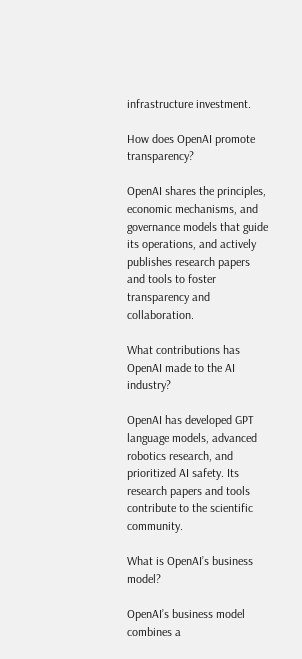infrastructure investment.

How does OpenAI promote transparency?

OpenAI shares the principles, economic mechanisms, and governance models that guide its operations, and actively publishes research papers and tools to foster transparency and collaboration.

What contributions has OpenAI made to the AI industry?

OpenAI has developed GPT language models, advanced robotics research, and prioritized AI safety. Its research papers and tools contribute to the scientific community.

What is OpenAI’s business model?

OpenAI’s business model combines a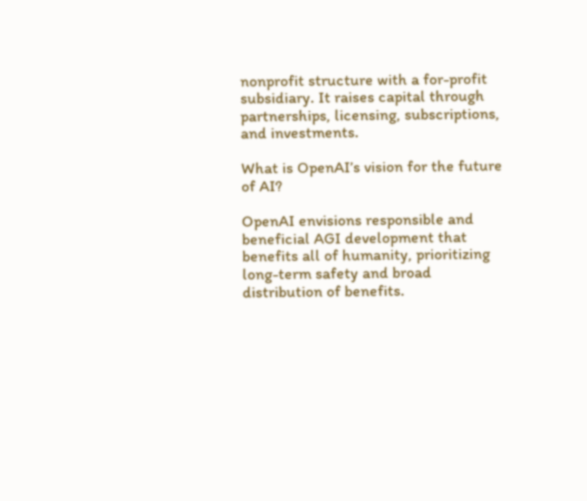nonprofit structure with a for-profit subsidiary. It raises capital through partnerships, licensing, subscriptions, and investments.

What is OpenAI’s vision for the future of AI?

OpenAI envisions responsible and beneficial AGI development that benefits all of humanity, prioritizing long-term safety and broad distribution of benefits.